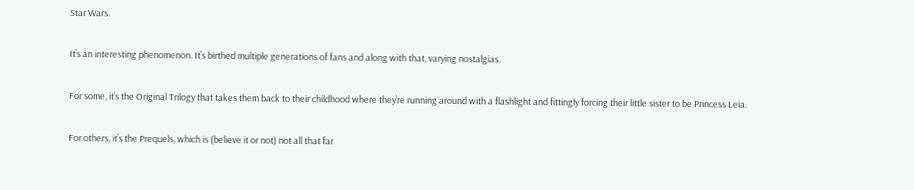Star Wars.

It’s an interesting phenomenon. It’s birthed multiple generations of fans and along with that, varying nostalgias.

For some, it’s the Original Trilogy that takes them back to their childhood where they’re running around with a flashlight and fittingly forcing their little sister to be Princess Leia.

For others, it’s the Prequels, which is (believe it or not) not all that far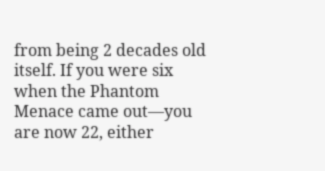from being 2 decades old itself. If you were six when the Phantom Menace came out—you are now 22, either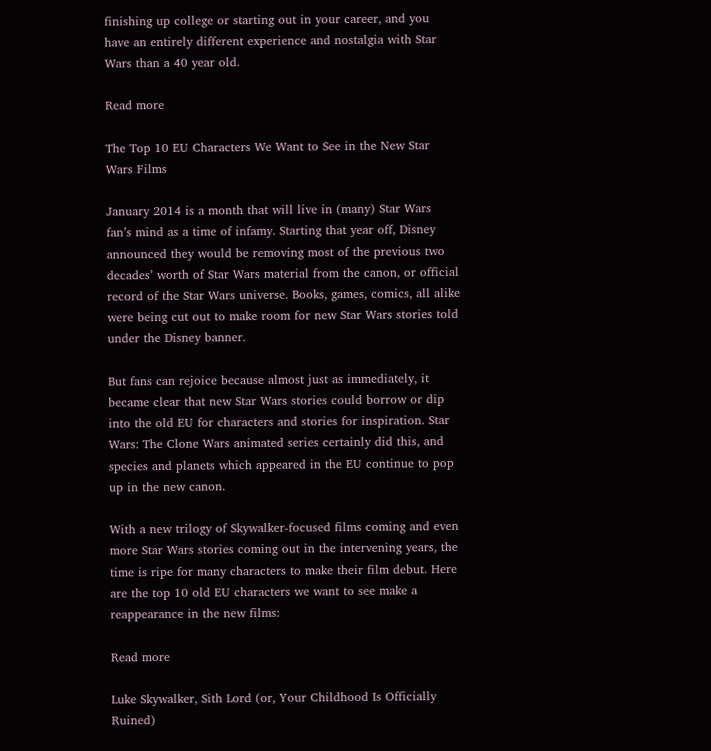finishing up college or starting out in your career, and you have an entirely different experience and nostalgia with Star Wars than a 40 year old.

Read more

The Top 10 EU Characters We Want to See in the New Star Wars Films

January 2014 is a month that will live in (many) Star Wars fan’s mind as a time of infamy. Starting that year off, Disney announced they would be removing most of the previous two decades’ worth of Star Wars material from the canon, or official record of the Star Wars universe. Books, games, comics, all alike were being cut out to make room for new Star Wars stories told under the Disney banner.

But fans can rejoice because almost just as immediately, it became clear that new Star Wars stories could borrow or dip into the old EU for characters and stories for inspiration. Star Wars: The Clone Wars animated series certainly did this, and species and planets which appeared in the EU continue to pop up in the new canon.

With a new trilogy of Skywalker-focused films coming and even more Star Wars stories coming out in the intervening years, the time is ripe for many characters to make their film debut. Here are the top 10 old EU characters we want to see make a reappearance in the new films:

Read more

Luke Skywalker, Sith Lord (or, Your Childhood Is Officially Ruined)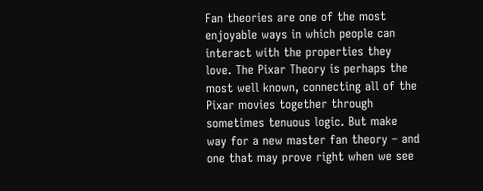Fan theories are one of the most enjoyable ways in which people can interact with the properties they love. The Pixar Theory is perhaps the most well known, connecting all of the Pixar movies together through sometimes tenuous logic. But make way for a new master fan theory – and one that may prove right when we see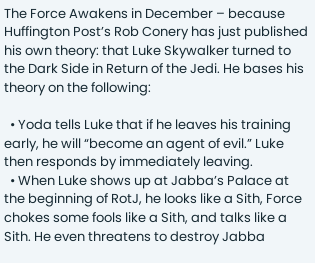The Force Awakens in December – because Huffington Post’s Rob Conery has just published his own theory: that Luke Skywalker turned to the Dark Side in Return of the Jedi. He bases his theory on the following:

  • Yoda tells Luke that if he leaves his training early, he will “become an agent of evil.” Luke then responds by immediately leaving.
  • When Luke shows up at Jabba’s Palace at the beginning of RotJ, he looks like a Sith, Force chokes some fools like a Sith, and talks like a Sith. He even threatens to destroy Jabba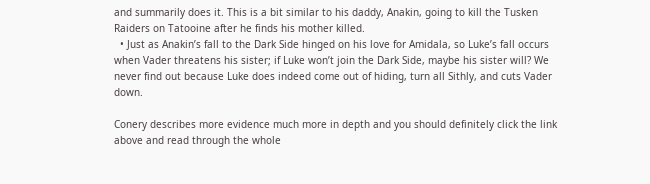and summarily does it. This is a bit similar to his daddy, Anakin, going to kill the Tusken Raiders on Tatooine after he finds his mother killed.
  • Just as Anakin’s fall to the Dark Side hinged on his love for Amidala, so Luke’s fall occurs when Vader threatens his sister; if Luke won’t join the Dark Side, maybe his sister will? We never find out because Luke does indeed come out of hiding, turn all Sithly, and cuts Vader down.

Conery describes more evidence much more in depth and you should definitely click the link above and read through the whole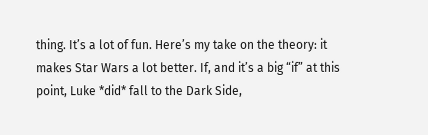thing. It’s a lot of fun. Here’s my take on the theory: it makes Star Wars a lot better. If, and it’s a big “if” at this point, Luke *did* fall to the Dark Side,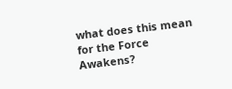what does this mean for the Force Awakens?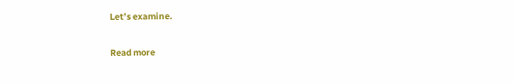Let’s examine.

Read more